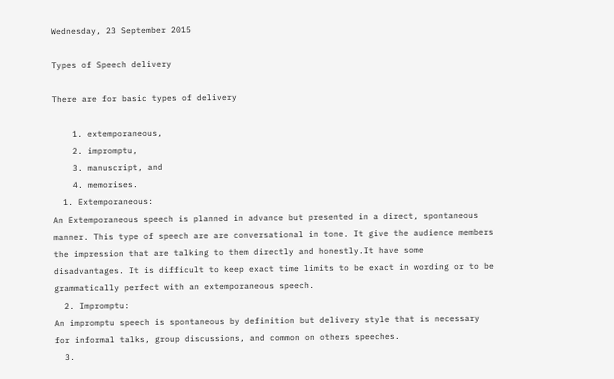Wednesday, 23 September 2015

Types of Speech delivery

There are for basic types of delivery

    1. extemporaneous,
    2. impromptu,
    3. manuscript, and
    4. memorises.
  1. Extemporaneous:                                                                                An Extemporaneous speech is planned in advance but presented in a direct, spontaneous manner. This type of speech are are conversational in tone. It give the audience members the impression that are talking to them directly and honestly.It have some disadvantages. It is difficult to keep exact time limits to be exact in wording or to be grammatically perfect with an extemporaneous speech.
  2. Impromptu:                                                                                            An impromptu speech is spontaneous by definition but delivery style that is necessary for informal talks, group discussions, and common on others speeches.
  3.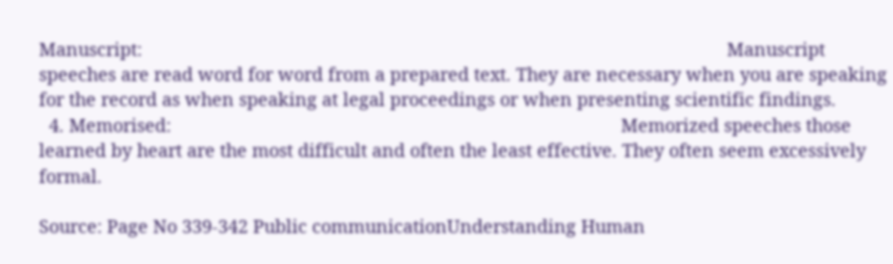Manuscript:                                                                                                                     Manuscript speeches are read word for word from a prepared text. They are necessary when you are speaking for the record as when speaking at legal proceedings or when presenting scientific findings.
  4. Memorised:                                                                                          Memorized speeches those learned by heart are the most difficult and often the least effective. They often seem excessively formal.

Source: Page No 339-342 Public communicationUnderstanding Human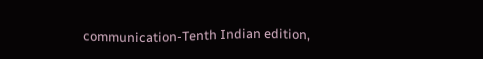communication-Tenth Indian edition,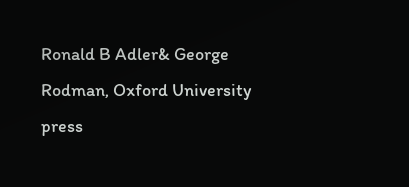Ronald B Adler& George Rodman, Oxford University press